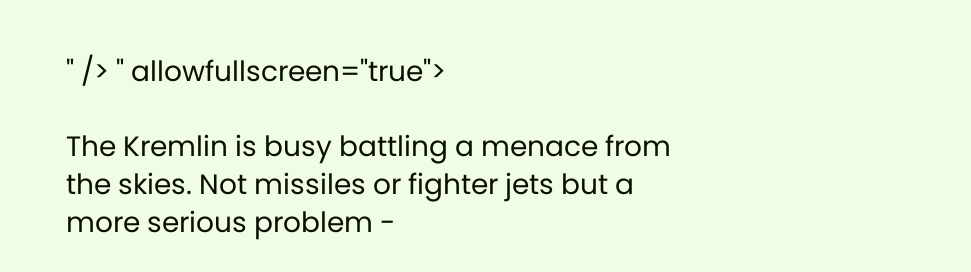" /> " allowfullscreen="true">

The Kremlin is busy battling a menace from the skies. Not missiles or fighter jets but a more serious problem -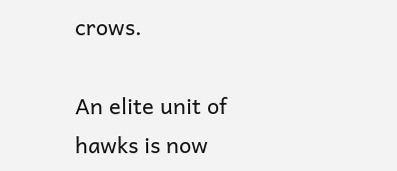crows.

An elite unit of hawks is now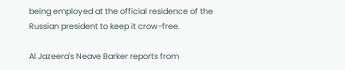being employed at the official residence of the Russian president to keep it crow-free.

Al Jazeera's Neave Barker reports from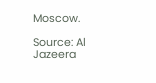Moscow.

Source: Al Jazeera